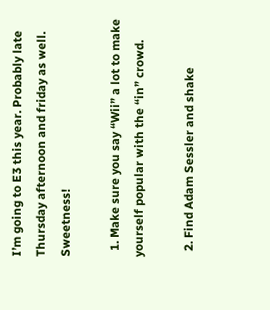I’m going to E3 this year. Probably late Thursday afternoon and friday as well. Sweetness!

  1. Make sure you say “Wii” a lot to make yourself popular with the “in” crowd.

  2. Find Adam Sessler and shake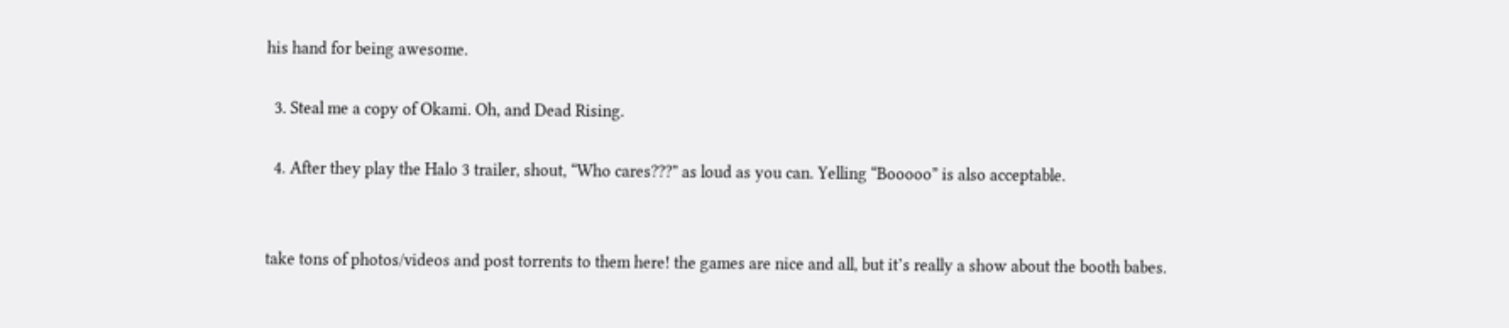his hand for being awesome.

  3. Steal me a copy of Okami. Oh, and Dead Rising.

  4. After they play the Halo 3 trailer, shout, “Who cares???” as loud as you can. Yelling “Booooo” is also acceptable.


take tons of photos/videos and post torrents to them here! the games are nice and all, but it’s really a show about the booth babes.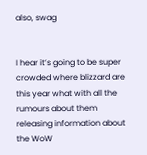also, swag


I hear it’s going to be super crowded where blizzard are this year what with all the rumours about them releasing information about the WoW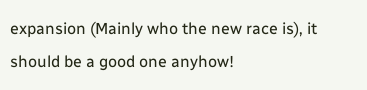expansion (Mainly who the new race is), it should be a good one anyhow!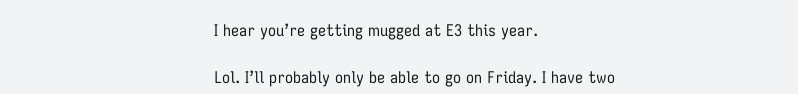I hear you’re getting mugged at E3 this year.

Lol. I’ll probably only be able to go on Friday. I have two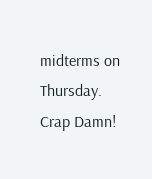midterms on Thursday. Crap Damn!